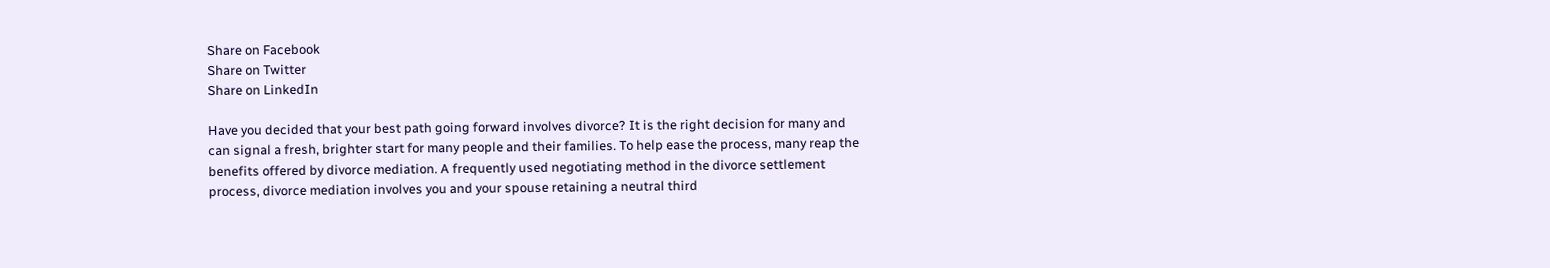Share on Facebook
Share on Twitter
Share on LinkedIn

Have you decided that your best path going forward involves divorce? It is the right decision for many and can signal a fresh, brighter start for many people and their families. To help ease the process, many reap the benefits offered by divorce mediation. A frequently used negotiating method in the divorce settlement process, divorce mediation involves you and your spouse retaining a neutral third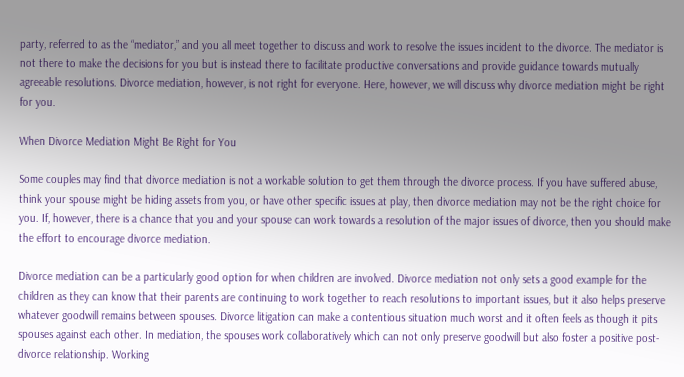party, referred to as the “mediator,” and you all meet together to discuss and work to resolve the issues incident to the divorce. The mediator is not there to make the decisions for you but is instead there to facilitate productive conversations and provide guidance towards mutually agreeable resolutions. Divorce mediation, however, is not right for everyone. Here, however, we will discuss why divorce mediation might be right for you.

When Divorce Mediation Might Be Right for You

Some couples may find that divorce mediation is not a workable solution to get them through the divorce process. If you have suffered abuse, think your spouse might be hiding assets from you, or have other specific issues at play, then divorce mediation may not be the right choice for you. If, however, there is a chance that you and your spouse can work towards a resolution of the major issues of divorce, then you should make the effort to encourage divorce mediation.

Divorce mediation can be a particularly good option for when children are involved. Divorce mediation not only sets a good example for the children as they can know that their parents are continuing to work together to reach resolutions to important issues, but it also helps preserve whatever goodwill remains between spouses. Divorce litigation can make a contentious situation much worst and it often feels as though it pits spouses against each other. In mediation, the spouses work collaboratively which can not only preserve goodwill but also foster a positive post-divorce relationship. Working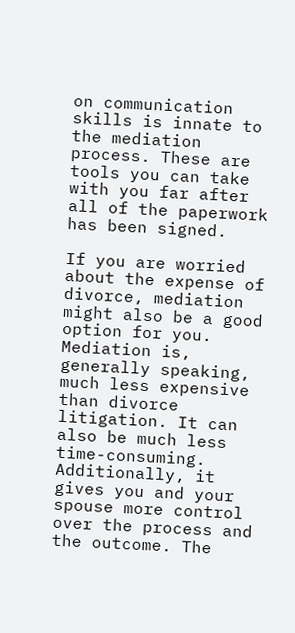on communication skills is innate to the mediation process. These are tools you can take with you far after all of the paperwork has been signed.

If you are worried about the expense of divorce, mediation might also be a good option for you. Mediation is, generally speaking, much less expensive than divorce litigation. It can also be much less time-consuming. Additionally, it gives you and your spouse more control over the process and the outcome. The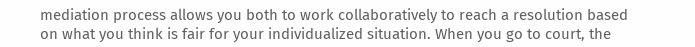mediation process allows you both to work collaboratively to reach a resolution based on what you think is fair for your individualized situation. When you go to court, the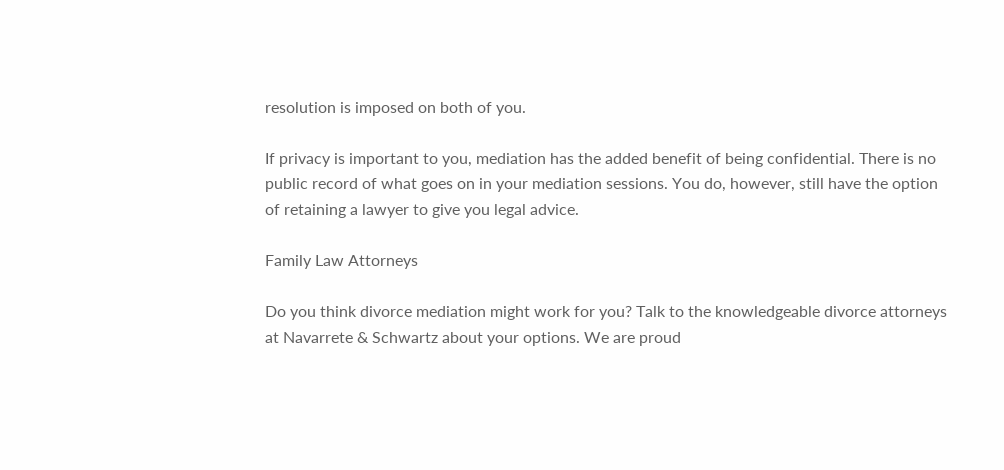resolution is imposed on both of you.

If privacy is important to you, mediation has the added benefit of being confidential. There is no public record of what goes on in your mediation sessions. You do, however, still have the option of retaining a lawyer to give you legal advice.

Family Law Attorneys

Do you think divorce mediation might work for you? Talk to the knowledgeable divorce attorneys at Navarrete & Schwartz about your options. We are proud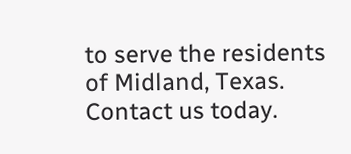to serve the residents of Midland, Texas. Contact us today.